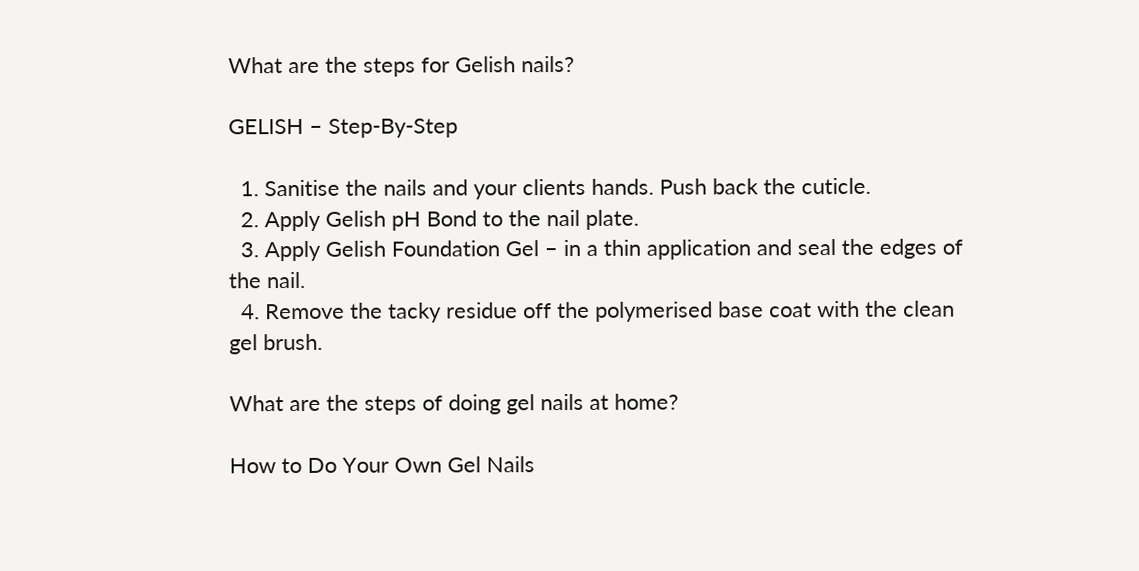What are the steps for Gelish nails?

GELISH – Step-By-Step

  1. Sanitise the nails and your clients hands. Push back the cuticle.
  2. Apply Gelish pH Bond to the nail plate.
  3. Apply Gelish Foundation Gel – in a thin application and seal the edges of the nail.
  4. Remove the tacky residue off the polymerised base coat with the clean gel brush.

What are the steps of doing gel nails at home?

How to Do Your Own Gel Nails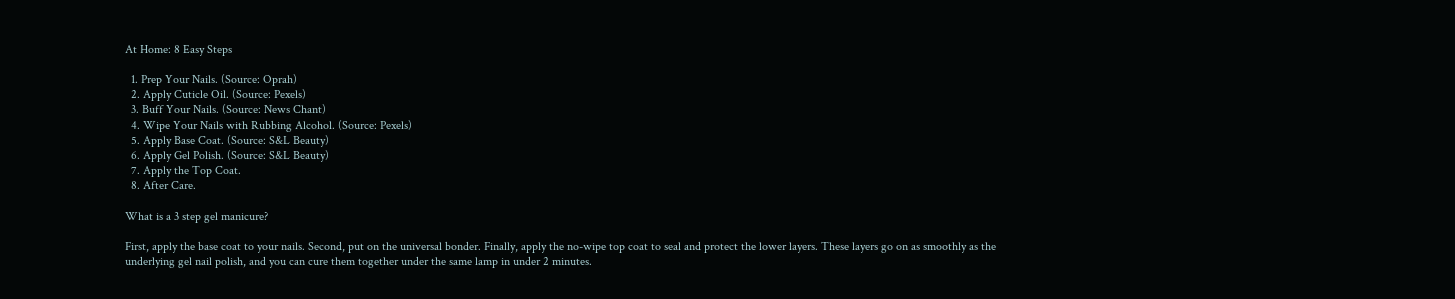At Home: 8 Easy Steps

  1. Prep Your Nails. (Source: Oprah)
  2. Apply Cuticle Oil. (Source: Pexels)
  3. Buff Your Nails. (Source: News Chant)
  4. Wipe Your Nails with Rubbing Alcohol. (Source: Pexels)
  5. Apply Base Coat. (Source: S&L Beauty)
  6. Apply Gel Polish. (Source: S&L Beauty)
  7. Apply the Top Coat.
  8. After Care.

What is a 3 step gel manicure?

First, apply the base coat to your nails. Second, put on the universal bonder. Finally, apply the no-wipe top coat to seal and protect the lower layers. These layers go on as smoothly as the underlying gel nail polish, and you can cure them together under the same lamp in under 2 minutes.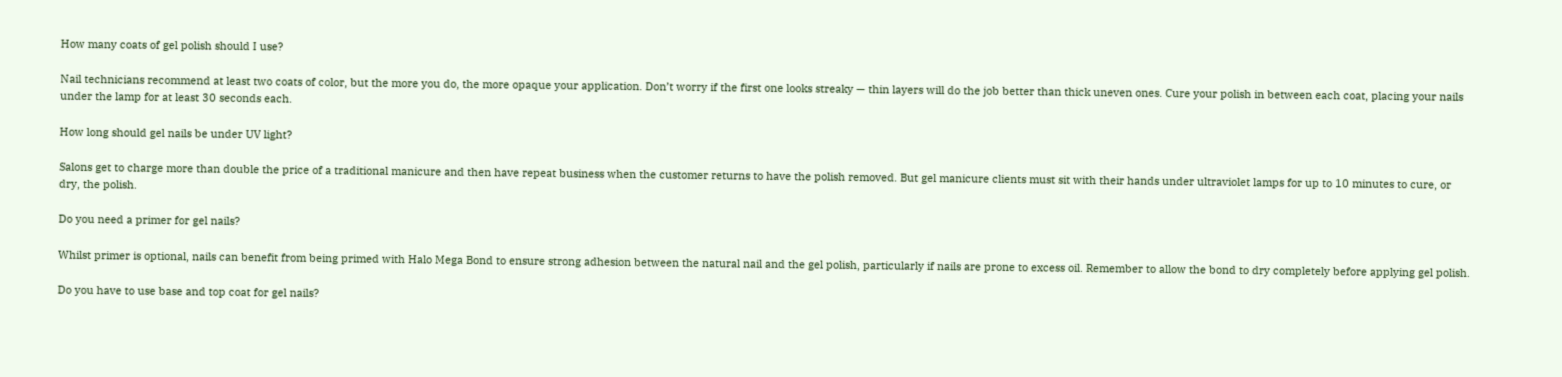How many coats of gel polish should I use?

Nail technicians recommend at least two coats of color, but the more you do, the more opaque your application. Don’t worry if the first one looks streaky — thin layers will do the job better than thick uneven ones. Cure your polish in between each coat, placing your nails under the lamp for at least 30 seconds each.

How long should gel nails be under UV light?

Salons get to charge more than double the price of a traditional manicure and then have repeat business when the customer returns to have the polish removed. But gel manicure clients must sit with their hands under ultraviolet lamps for up to 10 minutes to cure, or dry, the polish.

Do you need a primer for gel nails?

Whilst primer is optional, nails can benefit from being primed with Halo Mega Bond to ensure strong adhesion between the natural nail and the gel polish, particularly if nails are prone to excess oil. Remember to allow the bond to dry completely before applying gel polish.

Do you have to use base and top coat for gel nails?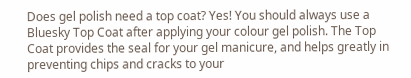Does gel polish need a top coat? Yes! You should always use a Bluesky Top Coat after applying your colour gel polish. The Top Coat provides the seal for your gel manicure, and helps greatly in preventing chips and cracks to your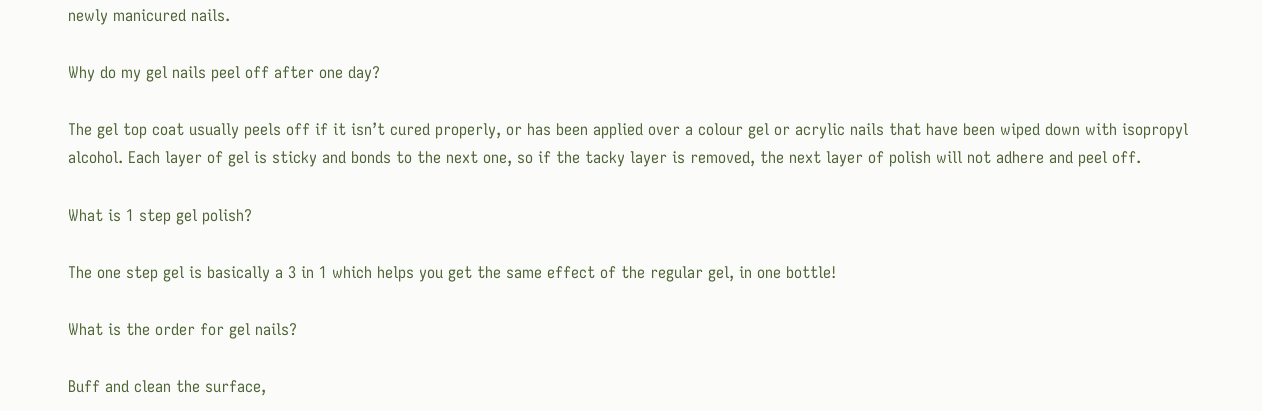newly manicured nails.

Why do my gel nails peel off after one day?

The gel top coat usually peels off if it isn’t cured properly, or has been applied over a colour gel or acrylic nails that have been wiped down with isopropyl alcohol. Each layer of gel is sticky and bonds to the next one, so if the tacky layer is removed, the next layer of polish will not adhere and peel off.

What is 1 step gel polish?

The one step gel is basically a 3 in 1 which helps you get the same effect of the regular gel, in one bottle!

What is the order for gel nails?

Buff and clean the surface,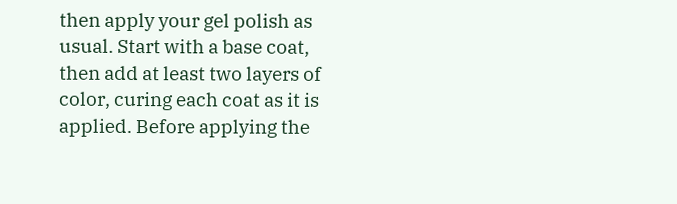then apply your gel polish as usual. Start with a base coat, then add at least two layers of color, curing each coat as it is applied. Before applying the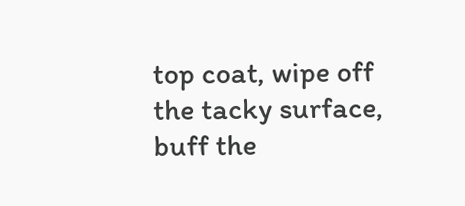top coat, wipe off the tacky surface, buff the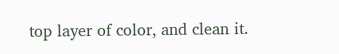top layer of color, and clean it.